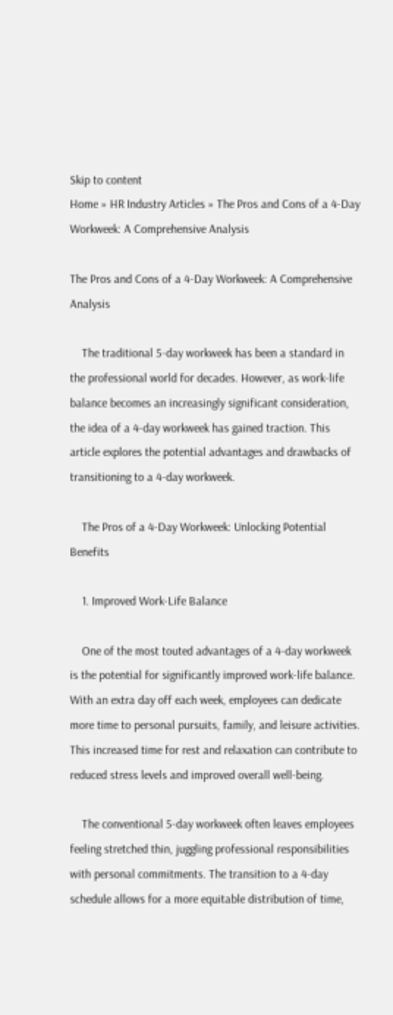Skip to content
Home » HR Industry Articles » The Pros and Cons of a 4-Day Workweek: A Comprehensive Analysis

The Pros and Cons of a 4-Day Workweek: A Comprehensive Analysis

    The traditional 5-day workweek has been a standard in the professional world for decades. However, as work-life balance becomes an increasingly significant consideration, the idea of a 4-day workweek has gained traction. This article explores the potential advantages and drawbacks of transitioning to a 4-day workweek.

    The Pros of a 4-Day Workweek: Unlocking Potential Benefits

    1. Improved Work-Life Balance

    One of the most touted advantages of a 4-day workweek is the potential for significantly improved work-life balance. With an extra day off each week, employees can dedicate more time to personal pursuits, family, and leisure activities. This increased time for rest and relaxation can contribute to reduced stress levels and improved overall well-being.

    The conventional 5-day workweek often leaves employees feeling stretched thin, juggling professional responsibilities with personal commitments. The transition to a 4-day schedule allows for a more equitable distribution of time,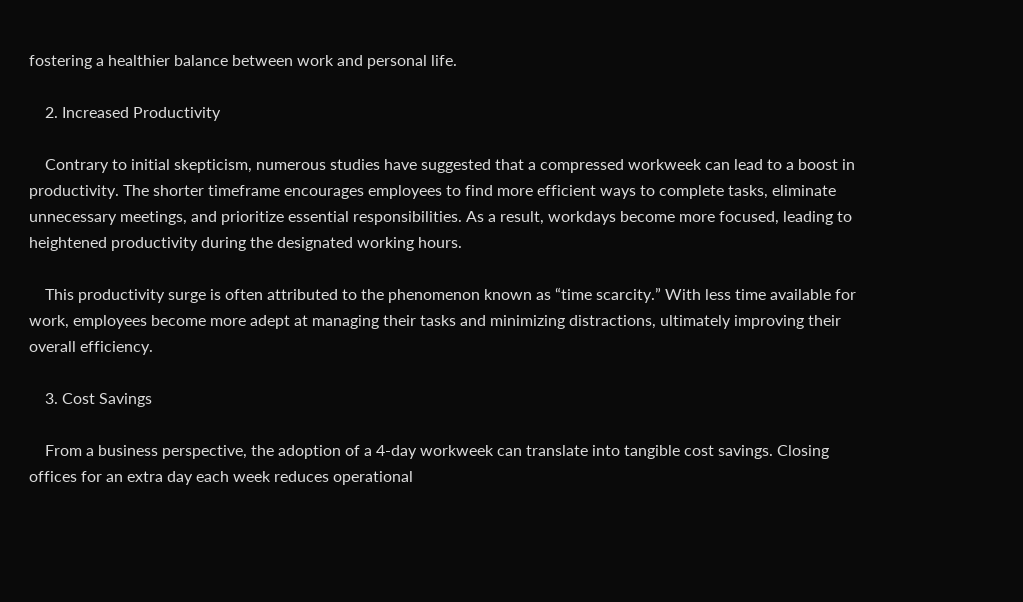fostering a healthier balance between work and personal life.

    2. Increased Productivity

    Contrary to initial skepticism, numerous studies have suggested that a compressed workweek can lead to a boost in productivity. The shorter timeframe encourages employees to find more efficient ways to complete tasks, eliminate unnecessary meetings, and prioritize essential responsibilities. As a result, workdays become more focused, leading to heightened productivity during the designated working hours.

    This productivity surge is often attributed to the phenomenon known as “time scarcity.” With less time available for work, employees become more adept at managing their tasks and minimizing distractions, ultimately improving their overall efficiency.

    3. Cost Savings

    From a business perspective, the adoption of a 4-day workweek can translate into tangible cost savings. Closing offices for an extra day each week reduces operational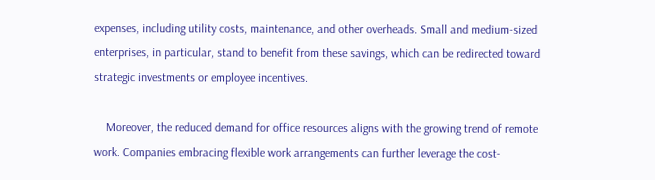expenses, including utility costs, maintenance, and other overheads. Small and medium-sized enterprises, in particular, stand to benefit from these savings, which can be redirected toward strategic investments or employee incentives.

    Moreover, the reduced demand for office resources aligns with the growing trend of remote work. Companies embracing flexible work arrangements can further leverage the cost-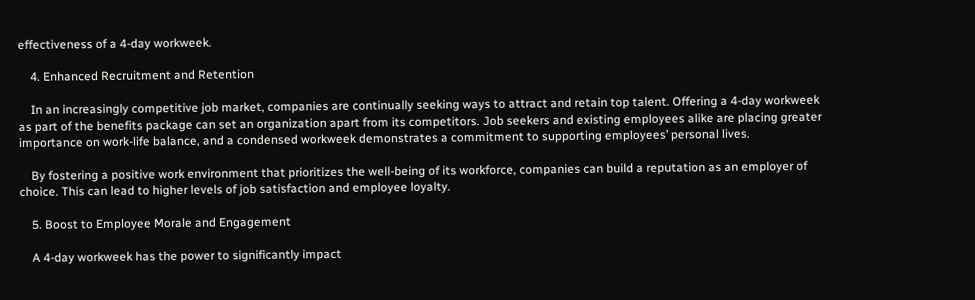effectiveness of a 4-day workweek.

    4. Enhanced Recruitment and Retention

    In an increasingly competitive job market, companies are continually seeking ways to attract and retain top talent. Offering a 4-day workweek as part of the benefits package can set an organization apart from its competitors. Job seekers and existing employees alike are placing greater importance on work-life balance, and a condensed workweek demonstrates a commitment to supporting employees’ personal lives.

    By fostering a positive work environment that prioritizes the well-being of its workforce, companies can build a reputation as an employer of choice. This can lead to higher levels of job satisfaction and employee loyalty.

    5. Boost to Employee Morale and Engagement

    A 4-day workweek has the power to significantly impact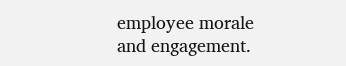employee morale and engagement.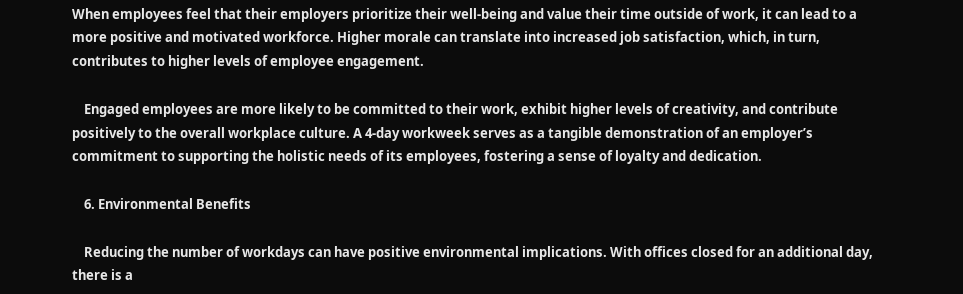When employees feel that their employers prioritize their well-being and value their time outside of work, it can lead to a more positive and motivated workforce. Higher morale can translate into increased job satisfaction, which, in turn, contributes to higher levels of employee engagement.

    Engaged employees are more likely to be committed to their work, exhibit higher levels of creativity, and contribute positively to the overall workplace culture. A 4-day workweek serves as a tangible demonstration of an employer’s commitment to supporting the holistic needs of its employees, fostering a sense of loyalty and dedication.

    6. Environmental Benefits

    Reducing the number of workdays can have positive environmental implications. With offices closed for an additional day, there is a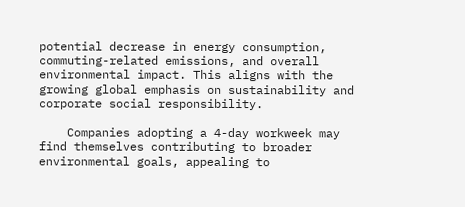potential decrease in energy consumption, commuting-related emissions, and overall environmental impact. This aligns with the growing global emphasis on sustainability and corporate social responsibility.

    Companies adopting a 4-day workweek may find themselves contributing to broader environmental goals, appealing to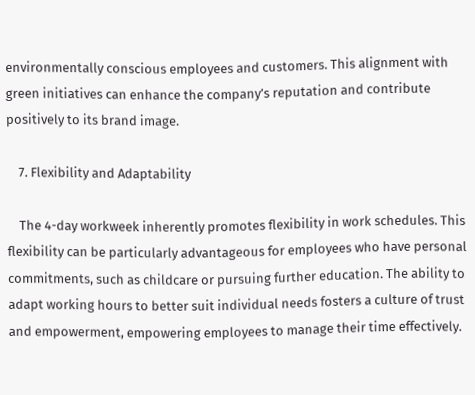environmentally conscious employees and customers. This alignment with green initiatives can enhance the company’s reputation and contribute positively to its brand image.

    7. Flexibility and Adaptability

    The 4-day workweek inherently promotes flexibility in work schedules. This flexibility can be particularly advantageous for employees who have personal commitments, such as childcare or pursuing further education. The ability to adapt working hours to better suit individual needs fosters a culture of trust and empowerment, empowering employees to manage their time effectively.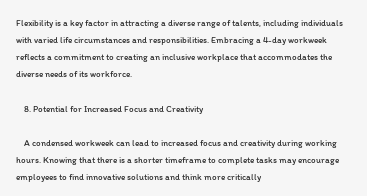Flexibility is a key factor in attracting a diverse range of talents, including individuals with varied life circumstances and responsibilities. Embracing a 4-day workweek reflects a commitment to creating an inclusive workplace that accommodates the diverse needs of its workforce.

    8. Potential for Increased Focus and Creativity

    A condensed workweek can lead to increased focus and creativity during working hours. Knowing that there is a shorter timeframe to complete tasks may encourage employees to find innovative solutions and think more critically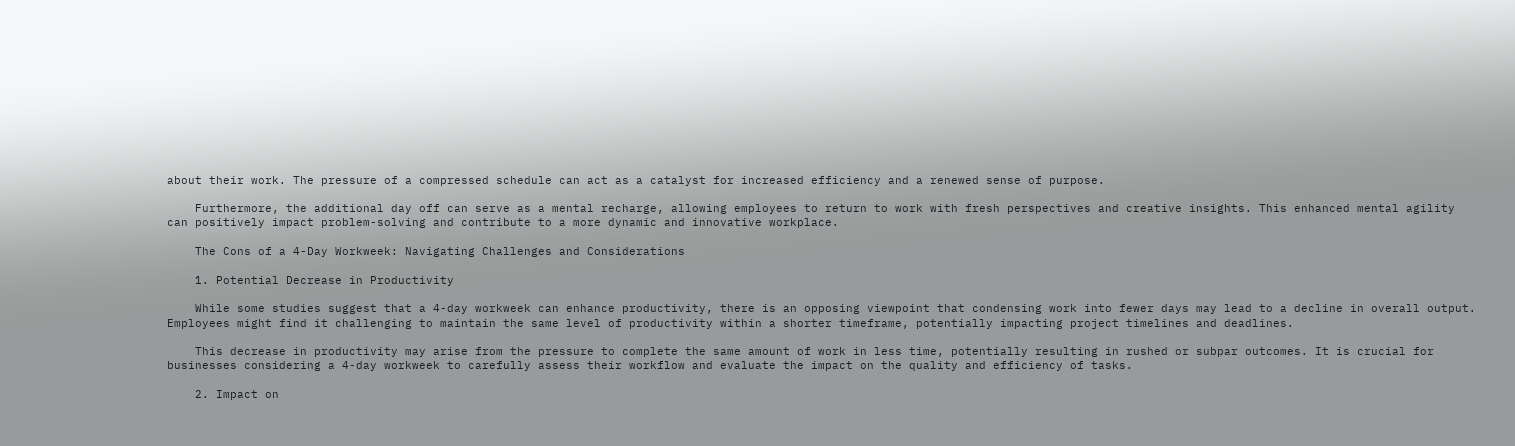about their work. The pressure of a compressed schedule can act as a catalyst for increased efficiency and a renewed sense of purpose.

    Furthermore, the additional day off can serve as a mental recharge, allowing employees to return to work with fresh perspectives and creative insights. This enhanced mental agility can positively impact problem-solving and contribute to a more dynamic and innovative workplace.

    The Cons of a 4-Day Workweek: Navigating Challenges and Considerations

    1. Potential Decrease in Productivity

    While some studies suggest that a 4-day workweek can enhance productivity, there is an opposing viewpoint that condensing work into fewer days may lead to a decline in overall output. Employees might find it challenging to maintain the same level of productivity within a shorter timeframe, potentially impacting project timelines and deadlines.

    This decrease in productivity may arise from the pressure to complete the same amount of work in less time, potentially resulting in rushed or subpar outcomes. It is crucial for businesses considering a 4-day workweek to carefully assess their workflow and evaluate the impact on the quality and efficiency of tasks.

    2. Impact on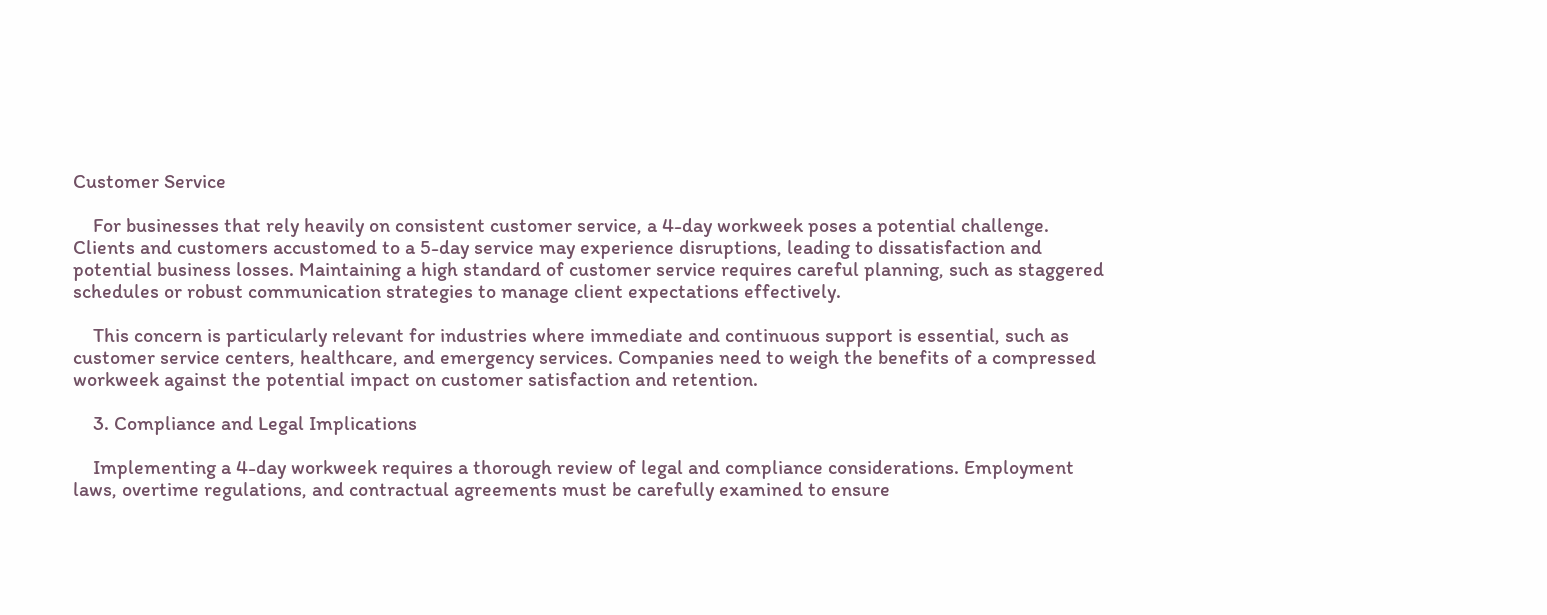Customer Service

    For businesses that rely heavily on consistent customer service, a 4-day workweek poses a potential challenge. Clients and customers accustomed to a 5-day service may experience disruptions, leading to dissatisfaction and potential business losses. Maintaining a high standard of customer service requires careful planning, such as staggered schedules or robust communication strategies to manage client expectations effectively.

    This concern is particularly relevant for industries where immediate and continuous support is essential, such as customer service centers, healthcare, and emergency services. Companies need to weigh the benefits of a compressed workweek against the potential impact on customer satisfaction and retention.

    3. Compliance and Legal Implications

    Implementing a 4-day workweek requires a thorough review of legal and compliance considerations. Employment laws, overtime regulations, and contractual agreements must be carefully examined to ensure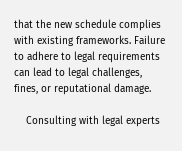that the new schedule complies with existing frameworks. Failure to adhere to legal requirements can lead to legal challenges, fines, or reputational damage.

    Consulting with legal experts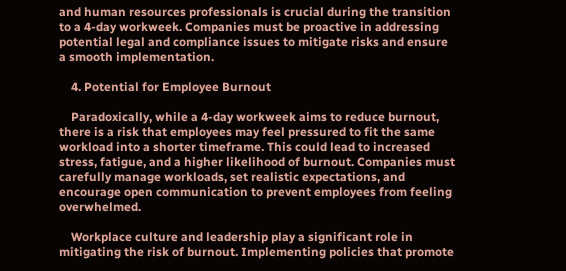and human resources professionals is crucial during the transition to a 4-day workweek. Companies must be proactive in addressing potential legal and compliance issues to mitigate risks and ensure a smooth implementation.

    4. Potential for Employee Burnout

    Paradoxically, while a 4-day workweek aims to reduce burnout, there is a risk that employees may feel pressured to fit the same workload into a shorter timeframe. This could lead to increased stress, fatigue, and a higher likelihood of burnout. Companies must carefully manage workloads, set realistic expectations, and encourage open communication to prevent employees from feeling overwhelmed.

    Workplace culture and leadership play a significant role in mitigating the risk of burnout. Implementing policies that promote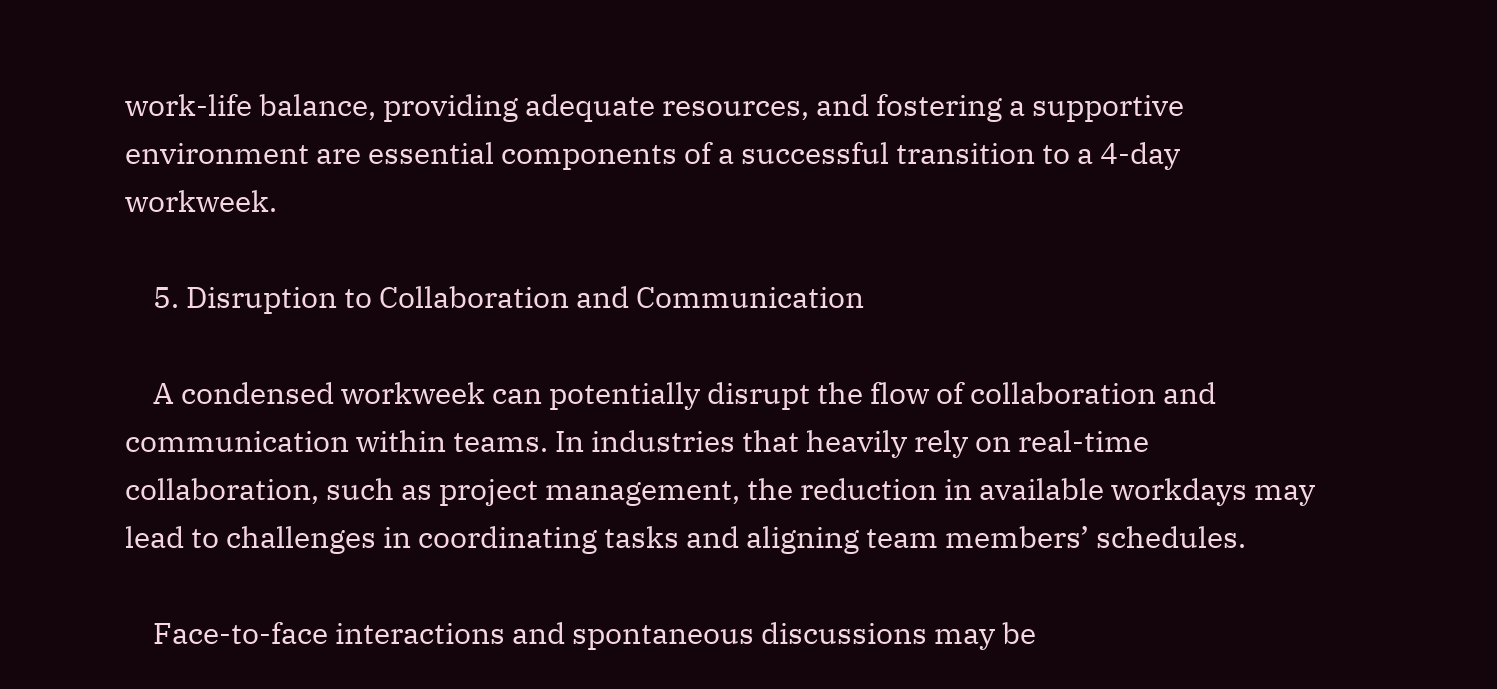work-life balance, providing adequate resources, and fostering a supportive environment are essential components of a successful transition to a 4-day workweek.

    5. Disruption to Collaboration and Communication

    A condensed workweek can potentially disrupt the flow of collaboration and communication within teams. In industries that heavily rely on real-time collaboration, such as project management, the reduction in available workdays may lead to challenges in coordinating tasks and aligning team members’ schedules.

    Face-to-face interactions and spontaneous discussions may be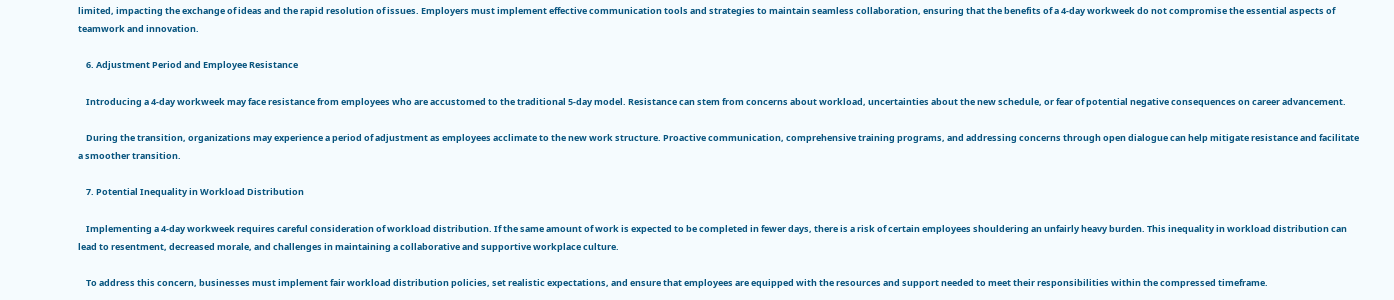limited, impacting the exchange of ideas and the rapid resolution of issues. Employers must implement effective communication tools and strategies to maintain seamless collaboration, ensuring that the benefits of a 4-day workweek do not compromise the essential aspects of teamwork and innovation.

    6. Adjustment Period and Employee Resistance

    Introducing a 4-day workweek may face resistance from employees who are accustomed to the traditional 5-day model. Resistance can stem from concerns about workload, uncertainties about the new schedule, or fear of potential negative consequences on career advancement.

    During the transition, organizations may experience a period of adjustment as employees acclimate to the new work structure. Proactive communication, comprehensive training programs, and addressing concerns through open dialogue can help mitigate resistance and facilitate a smoother transition.

    7. Potential Inequality in Workload Distribution

    Implementing a 4-day workweek requires careful consideration of workload distribution. If the same amount of work is expected to be completed in fewer days, there is a risk of certain employees shouldering an unfairly heavy burden. This inequality in workload distribution can lead to resentment, decreased morale, and challenges in maintaining a collaborative and supportive workplace culture.

    To address this concern, businesses must implement fair workload distribution policies, set realistic expectations, and ensure that employees are equipped with the resources and support needed to meet their responsibilities within the compressed timeframe.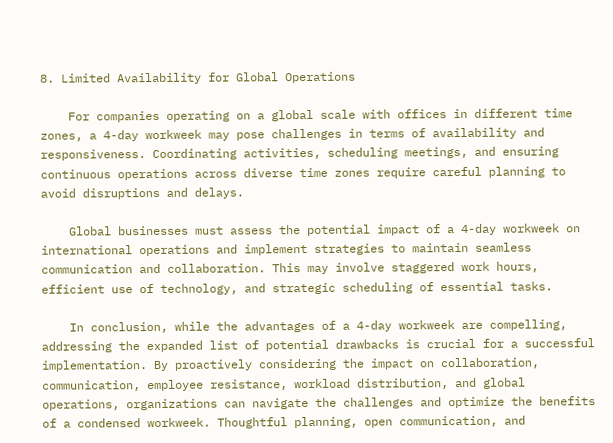8. Limited Availability for Global Operations

    For companies operating on a global scale with offices in different time zones, a 4-day workweek may pose challenges in terms of availability and responsiveness. Coordinating activities, scheduling meetings, and ensuring continuous operations across diverse time zones require careful planning to avoid disruptions and delays.

    Global businesses must assess the potential impact of a 4-day workweek on international operations and implement strategies to maintain seamless communication and collaboration. This may involve staggered work hours, efficient use of technology, and strategic scheduling of essential tasks.

    In conclusion, while the advantages of a 4-day workweek are compelling, addressing the expanded list of potential drawbacks is crucial for a successful implementation. By proactively considering the impact on collaboration, communication, employee resistance, workload distribution, and global operations, organizations can navigate the challenges and optimize the benefits of a condensed workweek. Thoughtful planning, open communication, and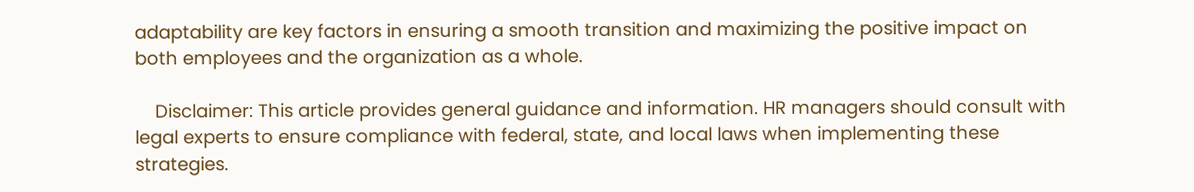adaptability are key factors in ensuring a smooth transition and maximizing the positive impact on both employees and the organization as a whole.

    Disclaimer: This article provides general guidance and information. HR managers should consult with legal experts to ensure compliance with federal, state, and local laws when implementing these strategies.